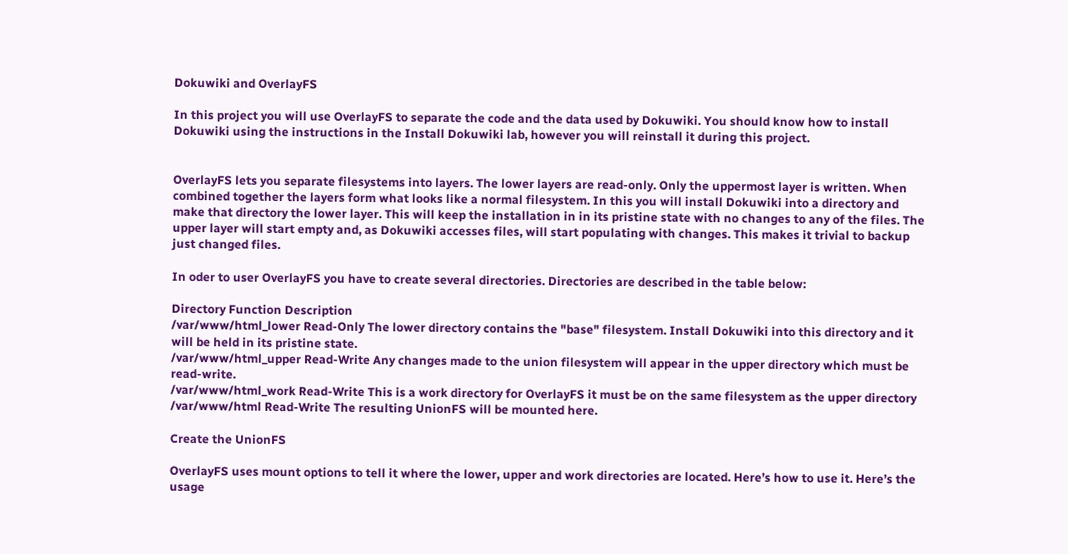Dokuwiki and OverlayFS

In this project you will use OverlayFS to separate the code and the data used by Dokuwiki. You should know how to install Dokuwiki using the instructions in the Install Dokuwiki lab, however you will reinstall it during this project.


OverlayFS lets you separate filesystems into layers. The lower layers are read-only. Only the uppermost layer is written. When combined together the layers form what looks like a normal filesystem. In this you will install Dokuwiki into a directory and make that directory the lower layer. This will keep the installation in in its pristine state with no changes to any of the files. The upper layer will start empty and, as Dokuwiki accesses files, will start populating with changes. This makes it trivial to backup just changed files.

In oder to user OverlayFS you have to create several directories. Directories are described in the table below:

Directory Function Description
/var/www/html_lower Read-Only The lower directory contains the "base" filesystem. Install Dokuwiki into this directory and it will be held in its pristine state.
/var/www/html_upper Read-Write Any changes made to the union filesystem will appear in the upper directory which must be read-write.
/var/www/html_work Read-Write This is a work directory for OverlayFS it must be on the same filesystem as the upper directory
/var/www/html Read-Write The resulting UnionFS will be mounted here.

Create the UnionFS

OverlayFS uses mount options to tell it where the lower, upper and work directories are located. Here’s how to use it. Here’s the usage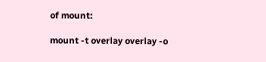of mount:

mount -t overlay overlay -o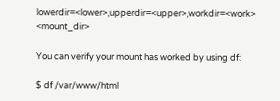lowerdir=<lower>,upperdir=<upper>,workdir=<work> <mount_dir>

You can verify your mount has worked by using df:

$ df /var/www/html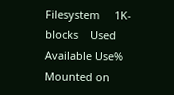Filesystem     1K-blocks    Used Available Use% Mounted on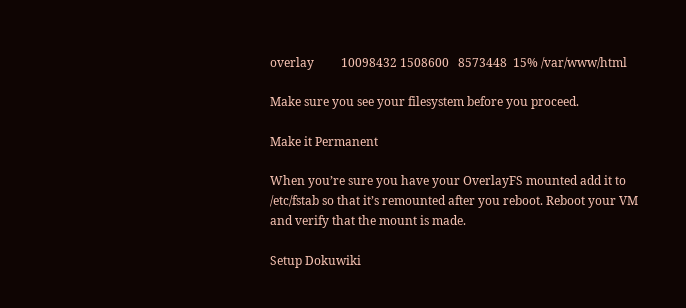overlay         10098432 1508600   8573448  15% /var/www/html

Make sure you see your filesystem before you proceed.

Make it Permanent

When you’re sure you have your OverlayFS mounted add it to /etc/fstab so that it’s remounted after you reboot. Reboot your VM and verify that the mount is made.

Setup Dokuwiki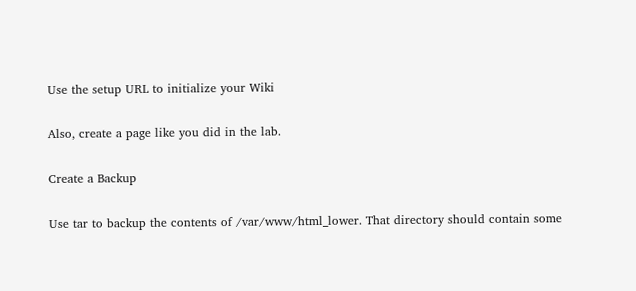Use the setup URL to initialize your Wiki

Also, create a page like you did in the lab.

Create a Backup

Use tar to backup the contents of /var/www/html_lower. That directory should contain some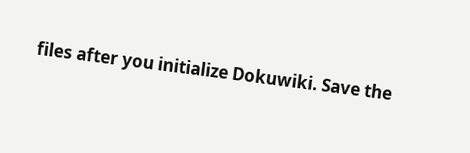files after you initialize Dokuwiki. Save the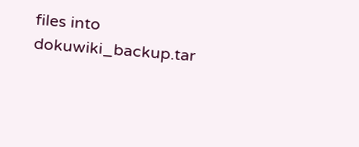files into dokuwiki_backup.tar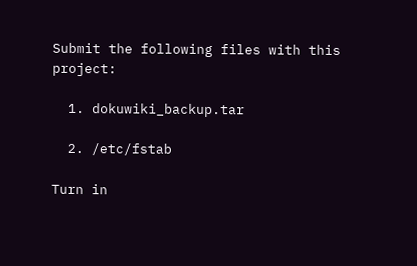Submit the following files with this project:

  1. dokuwiki_backup.tar

  2. /etc/fstab

Turn in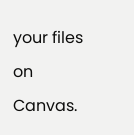your files on Canvas.